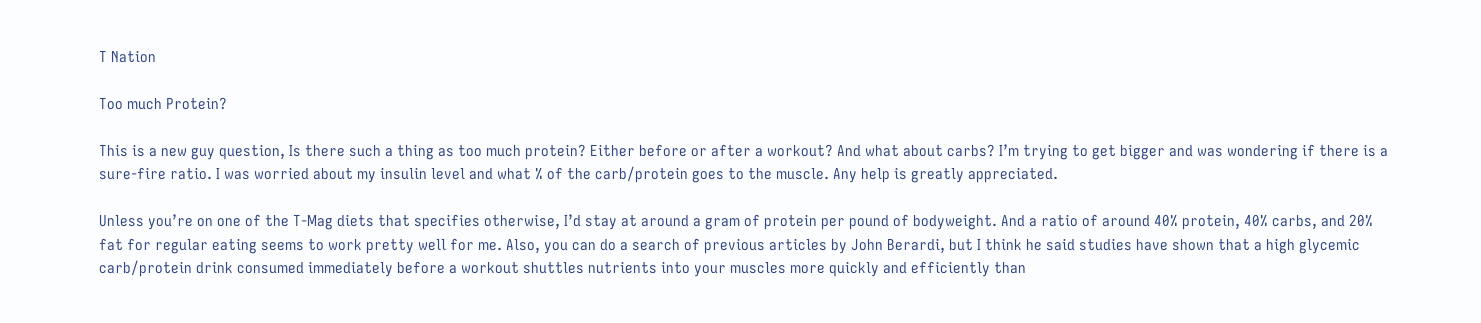T Nation

Too much Protein?

This is a new guy question, Is there such a thing as too much protein? Either before or after a workout? And what about carbs? I’m trying to get bigger and was wondering if there is a sure-fire ratio. I was worried about my insulin level and what % of the carb/protein goes to the muscle. Any help is greatly appreciated.

Unless you’re on one of the T-Mag diets that specifies otherwise, I’d stay at around a gram of protein per pound of bodyweight. And a ratio of around 40% protein, 40% carbs, and 20% fat for regular eating seems to work pretty well for me. Also, you can do a search of previous articles by John Berardi, but I think he said studies have shown that a high glycemic carb/protein drink consumed immediately before a workout shuttles nutrients into your muscles more quickly and efficiently than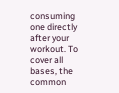consuming one directly after your workout. To cover all bases, the common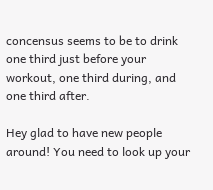concensus seems to be to drink one third just before your workout, one third during, and one third after.

Hey glad to have new people around! You need to look up your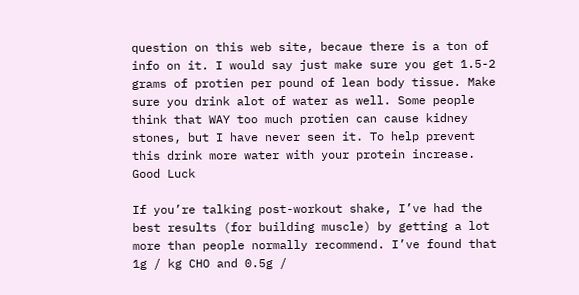question on this web site, becaue there is a ton of info on it. I would say just make sure you get 1.5-2 grams of protien per pound of lean body tissue. Make sure you drink alot of water as well. Some people think that WAY too much protien can cause kidney stones, but I have never seen it. To help prevent this drink more water with your protein increase. Good Luck

If you’re talking post-workout shake, I’ve had the best results (for building muscle) by getting a lot more than people normally recommend. I’ve found that 1g / kg CHO and 0.5g /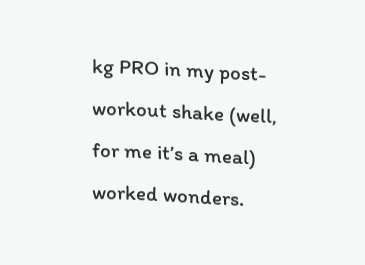kg PRO in my post-workout shake (well, for me it’s a meal) worked wonders.